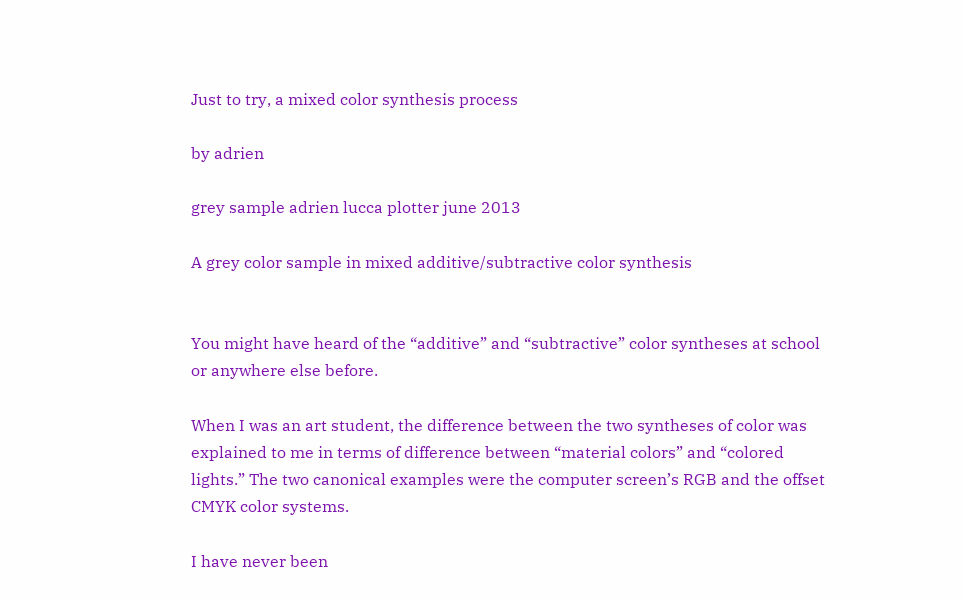Just to try, a mixed color synthesis process

by adrien

grey sample adrien lucca plotter june 2013

A grey color sample in mixed additive/subtractive color synthesis


You might have heard of the “additive” and “subtractive” color syntheses at school or anywhere else before.

When I was an art student, the difference between the two syntheses of color was explained to me in terms of difference between “material colors” and “colored lights.” The two canonical examples were the computer screen’s RGB and the offset CMYK color systems.

I have never been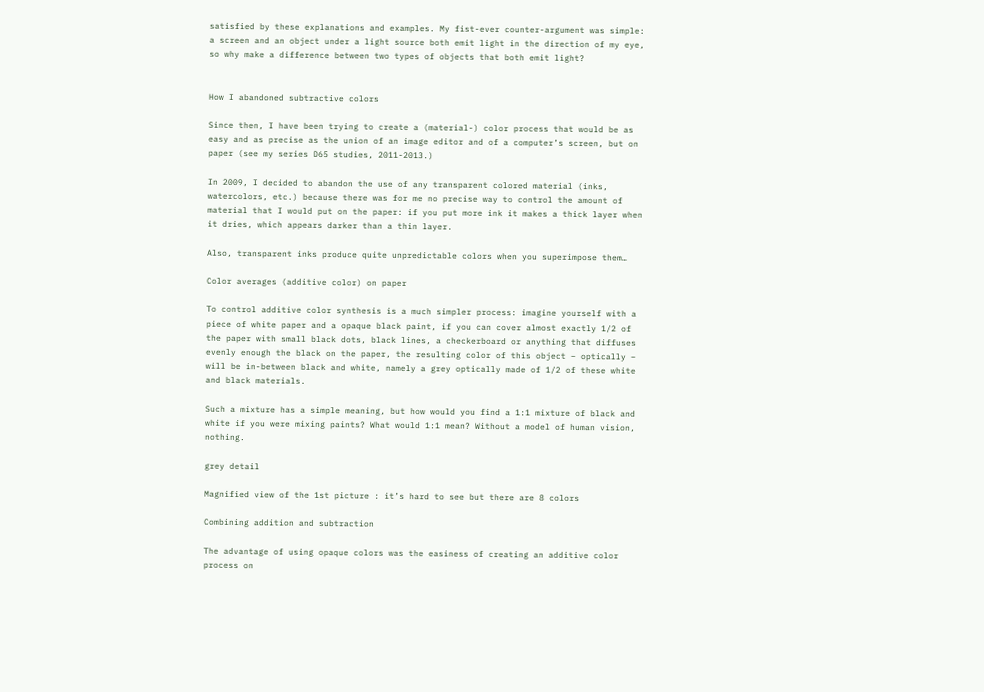satisfied by these explanations and examples. My fist-ever counter-argument was simple: a screen and an object under a light source both emit light in the direction of my eye, so why make a difference between two types of objects that both emit light?


How I abandoned subtractive colors

Since then, I have been trying to create a (material-) color process that would be as easy and as precise as the union of an image editor and of a computer’s screen, but on paper (see my series D65 studies, 2011-2013.)

In 2009, I decided to abandon the use of any transparent colored material (inks, watercolors, etc.) because there was for me no precise way to control the amount of material that I would put on the paper: if you put more ink it makes a thick layer when it dries, which appears darker than a thin layer.

Also, transparent inks produce quite unpredictable colors when you superimpose them…

Color averages (additive color) on paper

To control additive color synthesis is a much simpler process: imagine yourself with a piece of white paper and a opaque black paint, if you can cover almost exactly 1/2 of the paper with small black dots, black lines, a checkerboard or anything that diffuses evenly enough the black on the paper, the resulting color of this object – optically – will be in-between black and white, namely a grey optically made of 1/2 of these white and black materials.

Such a mixture has a simple meaning, but how would you find a 1:1 mixture of black and white if you were mixing paints? What would 1:1 mean? Without a model of human vision, nothing.

grey detail

Magnified view of the 1st picture : it’s hard to see but there are 8 colors

Combining addition and subtraction

The advantage of using opaque colors was the easiness of creating an additive color process on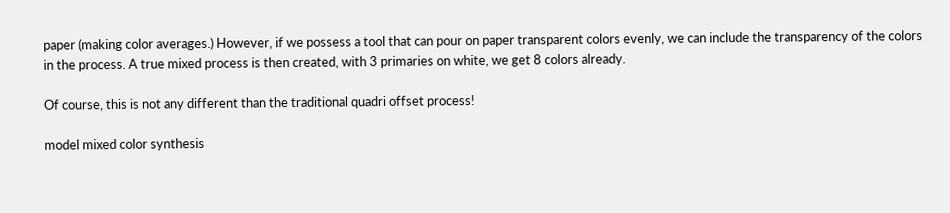paper (making color averages.) However, if we possess a tool that can pour on paper transparent colors evenly, we can include the transparency of the colors in the process. A true mixed process is then created, with 3 primaries on white, we get 8 colors already.

Of course, this is not any different than the traditional quadri offset process!

model mixed color synthesis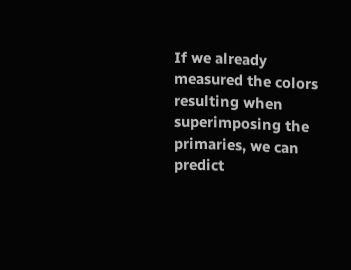If we already measured the colors resulting when superimposing the primaries, we can predict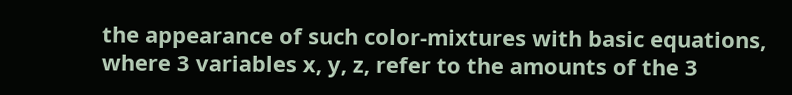the appearance of such color-mixtures with basic equations, where 3 variables x, y, z, refer to the amounts of the 3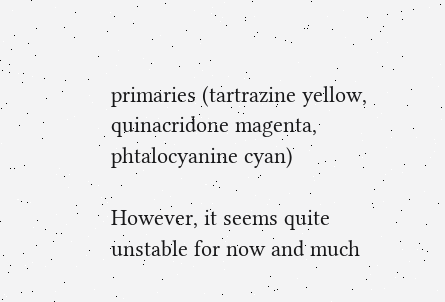primaries (tartrazine yellow, quinacridone magenta, phtalocyanine cyan)

However, it seems quite unstable for now and much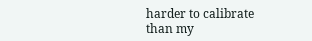harder to calibrate than my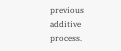previous additive process.